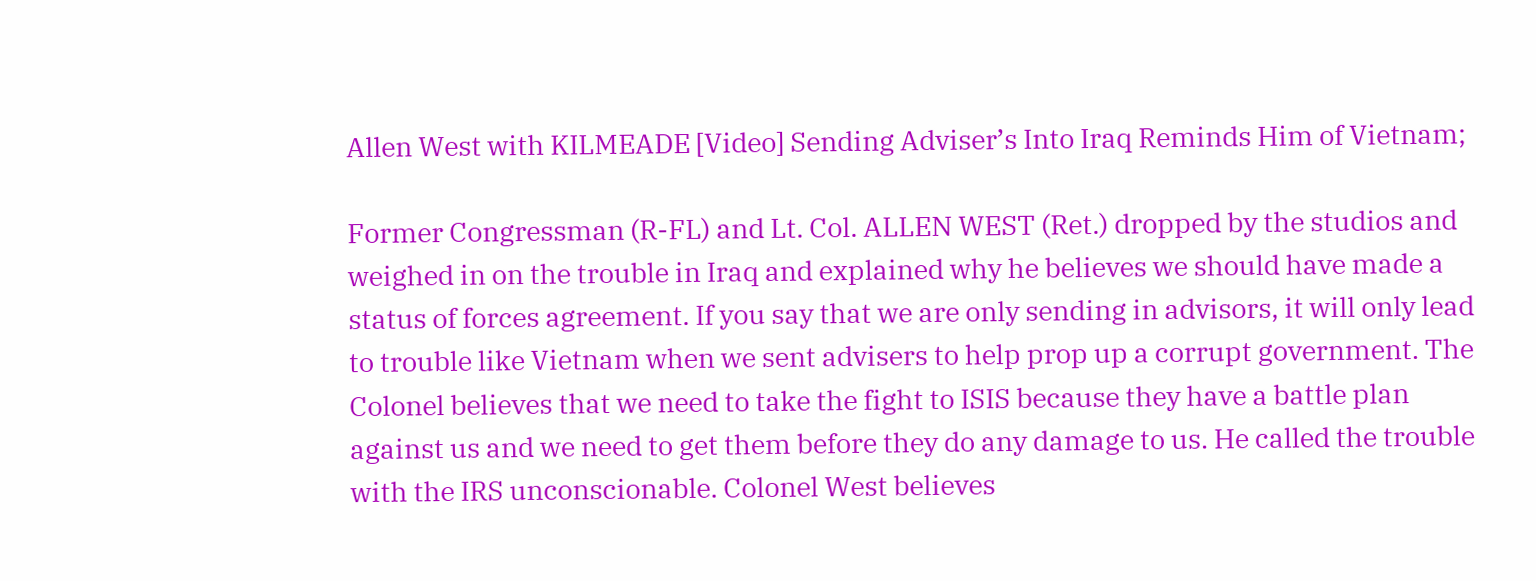Allen West with KILMEADE [Video] Sending Adviser’s Into Iraq Reminds Him of Vietnam;

Former Congressman (R-FL) and Lt. Col. ALLEN WEST (Ret.) dropped by the studios and weighed in on the trouble in Iraq and explained why he believes we should have made a status of forces agreement. If you say that we are only sending in advisors, it will only lead to trouble like Vietnam when we sent advisers to help prop up a corrupt government. The Colonel believes that we need to take the fight to ISIS because they have a battle plan against us and we need to get them before they do any damage to us. He called the trouble with the IRS unconscionable. Colonel West believes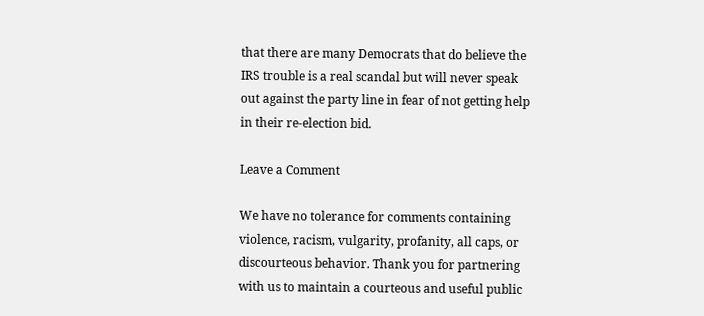that there are many Democrats that do believe the IRS trouble is a real scandal but will never speak out against the party line in fear of not getting help in their re-election bid.

Leave a Comment

We have no tolerance for comments containing violence, racism, vulgarity, profanity, all caps, or discourteous behavior. Thank you for partnering with us to maintain a courteous and useful public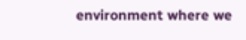environment where we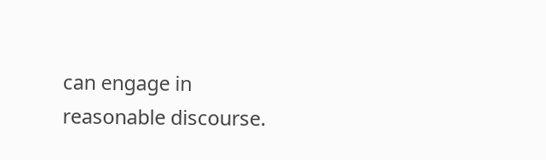can engage in reasonable discourse.